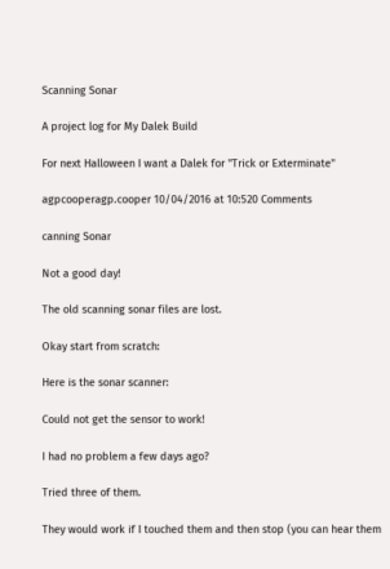Scanning Sonar

A project log for My Dalek Build

For next Halloween I want a Dalek for "Trick or Exterminate"

agpcooperagp.cooper 10/04/2016 at 10:520 Comments

canning Sonar

Not a good day!

The old scanning sonar files are lost.

Okay start from scratch:

Here is the sonar scanner:

Could not get the sensor to work!

I had no problem a few days ago?

Tried three of them.

They would work if I touched them and then stop (you can hear them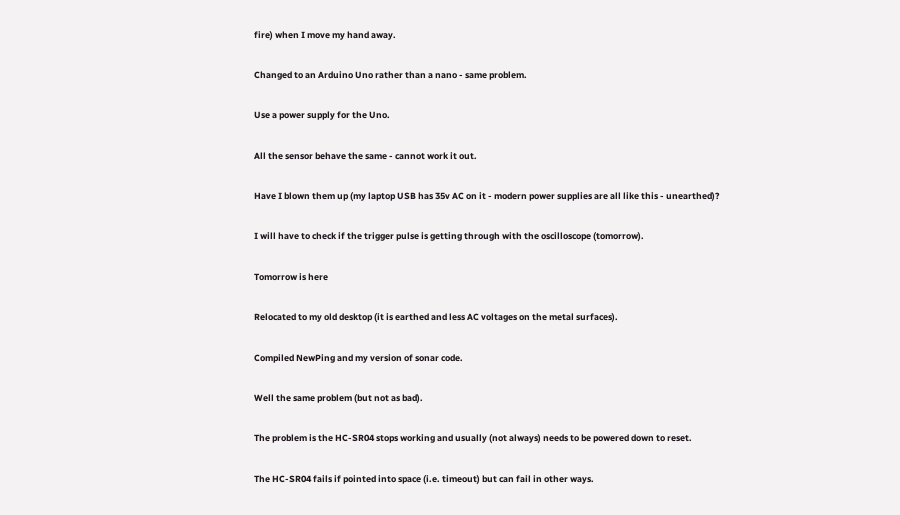fire) when I move my hand away.

Changed to an Arduino Uno rather than a nano - same problem.

Use a power supply for the Uno.

All the sensor behave the same - cannot work it out.

Have I blown them up (my laptop USB has 35v AC on it - modern power supplies are all like this - unearthed)?

I will have to check if the trigger pulse is getting through with the oscilloscope (tomorrow).

Tomorrow is here

Relocated to my old desktop (it is earthed and less AC voltages on the metal surfaces).

Compiled NewPing and my version of sonar code.

Well the same problem (but not as bad).

The problem is the HC-SR04 stops working and usually (not always) needs to be powered down to reset.

The HC-SR04 fails if pointed into space (i.e. timeout) but can fail in other ways.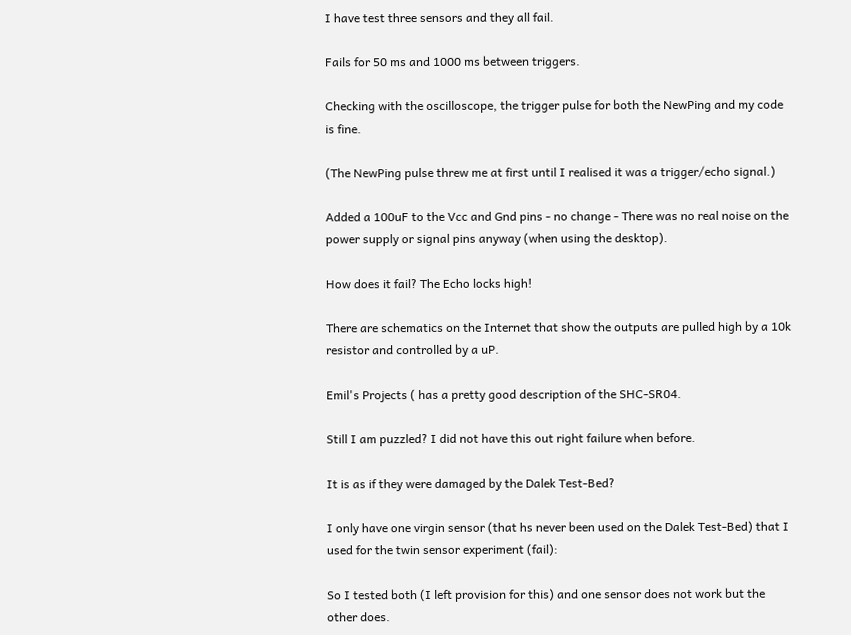I have test three sensors and they all fail.

Fails for 50 ms and 1000 ms between triggers.

Checking with the oscilloscope, the trigger pulse for both the NewPing and my code is fine.

(The NewPing pulse threw me at first until I realised it was a trigger/echo signal.)

Added a 100uF to the Vcc and Gnd pins - no change - There was no real noise on the power supply or signal pins anyway (when using the desktop).

How does it fail? The Echo locks high!

There are schematics on the Internet that show the outputs are pulled high by a 10k resistor and controlled by a uP.

Emil's Projects ( has a pretty good description of the SHC-SR04.

Still I am puzzled? I did not have this out right failure when before.

It is as if they were damaged by the Dalek Test-Bed?

I only have one virgin sensor (that hs never been used on the Dalek Test-Bed) that I used for the twin sensor experiment (fail):

So I tested both (I left provision for this) and one sensor does not work but the other does.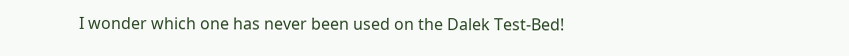I wonder which one has never been used on the Dalek Test-Bed!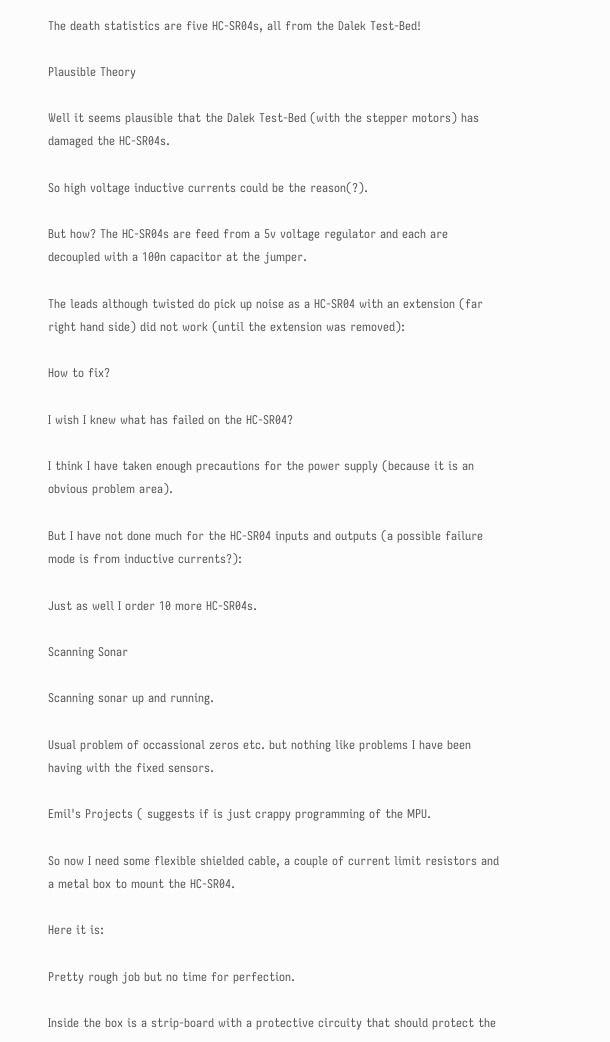The death statistics are five HC-SR04s, all from the Dalek Test-Bed!

Plausible Theory

Well it seems plausible that the Dalek Test-Bed (with the stepper motors) has damaged the HC-SR04s.

So high voltage inductive currents could be the reason(?).

But how? The HC-SR04s are feed from a 5v voltage regulator and each are decoupled with a 100n capacitor at the jumper.

The leads although twisted do pick up noise as a HC-SR04 with an extension (far right hand side) did not work (until the extension was removed):

How to fix?

I wish I knew what has failed on the HC-SR04?

I think I have taken enough precautions for the power supply (because it is an obvious problem area).

But I have not done much for the HC-SR04 inputs and outputs (a possible failure mode is from inductive currents?):

Just as well I order 10 more HC-SR04s.

Scanning Sonar

Scanning sonar up and running.

Usual problem of occassional zeros etc. but nothing like problems I have been having with the fixed sensors.

Emil's Projects ( suggests if is just crappy programming of the MPU.

So now I need some flexible shielded cable, a couple of current limit resistors and a metal box to mount the HC-SR04.

Here it is:

Pretty rough job but no time for perfection.

Inside the box is a strip-board with a protective circuity that should protect the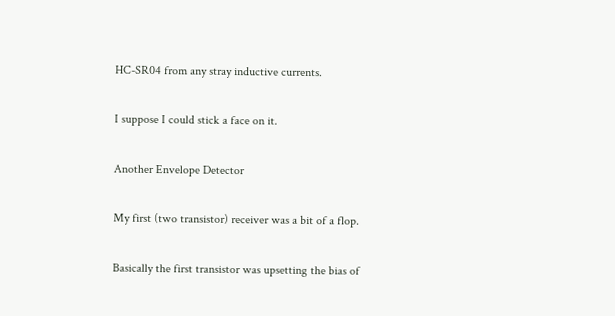HC-SR04 from any stray inductive currents.

I suppose I could stick a face on it.

Another Envelope Detector

My first (two transistor) receiver was a bit of a flop.

Basically the first transistor was upsetting the bias of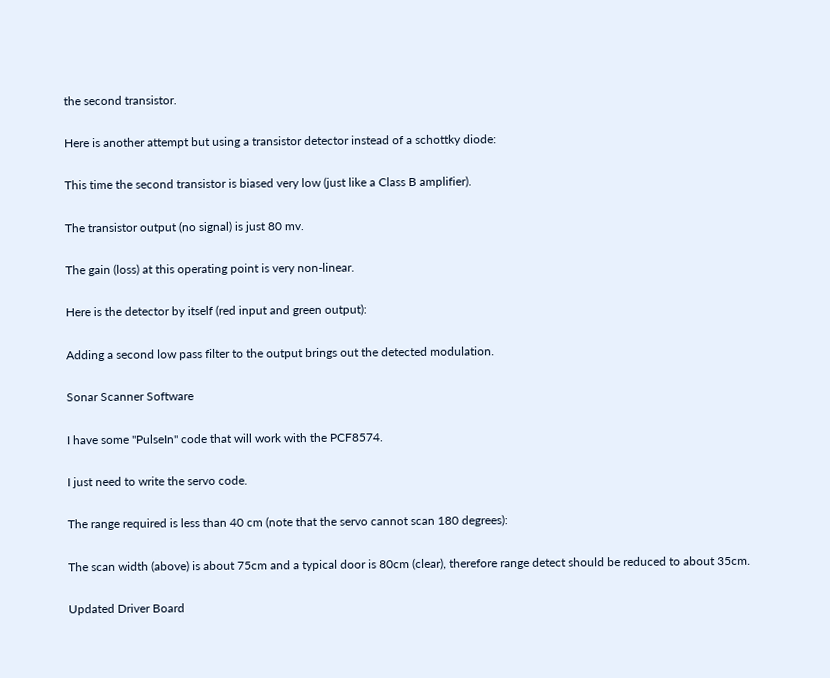the second transistor.

Here is another attempt but using a transistor detector instead of a schottky diode:

This time the second transistor is biased very low (just like a Class B amplifier).

The transistor output (no signal) is just 80 mv.

The gain (loss) at this operating point is very non-linear.

Here is the detector by itself (red input and green output):

Adding a second low pass filter to the output brings out the detected modulation.

Sonar Scanner Software

I have some "PulseIn" code that will work with the PCF8574.

I just need to write the servo code.

The range required is less than 40 cm (note that the servo cannot scan 180 degrees):

The scan width (above) is about 75cm and a typical door is 80cm (clear), therefore range detect should be reduced to about 35cm.

Updated Driver Board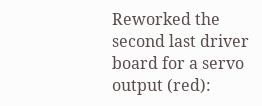Reworked the second last driver board for a servo output (red):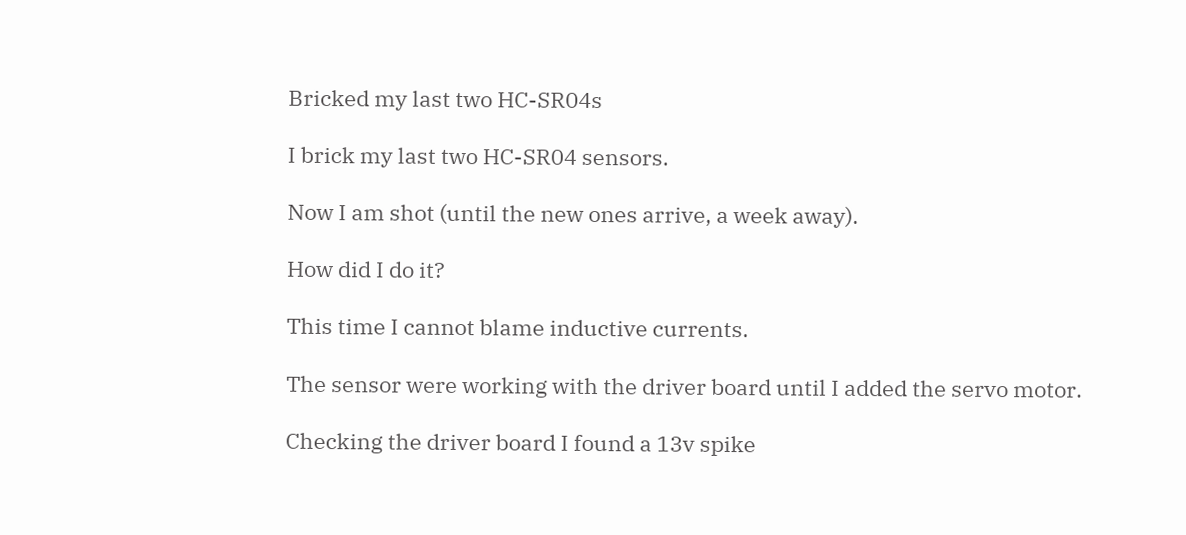Bricked my last two HC-SR04s

I brick my last two HC-SR04 sensors.

Now I am shot (until the new ones arrive, a week away).

How did I do it?

This time I cannot blame inductive currents.

The sensor were working with the driver board until I added the servo motor.

Checking the driver board I found a 13v spike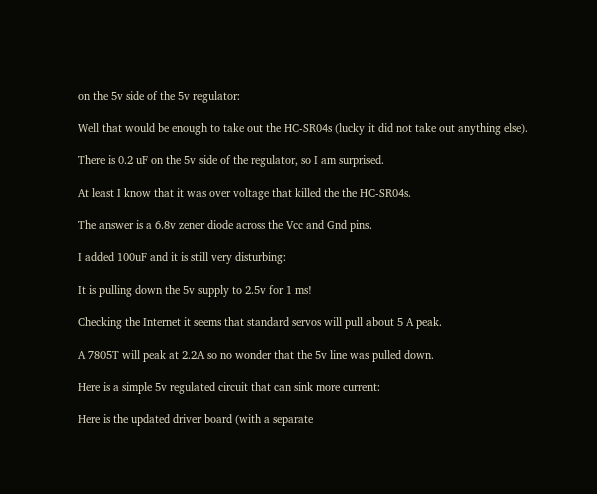on the 5v side of the 5v regulator:

Well that would be enough to take out the HC-SR04s (lucky it did not take out anything else).

There is 0.2 uF on the 5v side of the regulator, so I am surprised.

At least I know that it was over voltage that killed the the HC-SR04s.

The answer is a 6.8v zener diode across the Vcc and Gnd pins.

I added 100uF and it is still very disturbing:

It is pulling down the 5v supply to 2.5v for 1 ms!

Checking the Internet it seems that standard servos will pull about 5 A peak.

A 7805T will peak at 2.2A so no wonder that the 5v line was pulled down.

Here is a simple 5v regulated circuit that can sink more current:

Here is the updated driver board (with a separate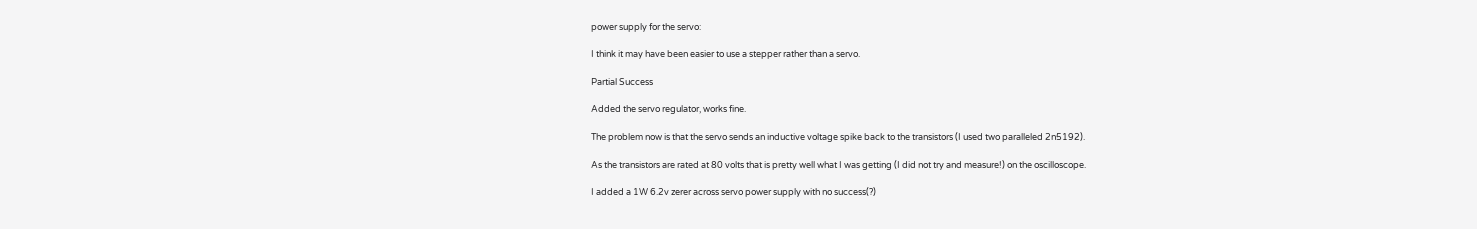power supply for the servo:

I think it may have been easier to use a stepper rather than a servo.

Partial Success

Added the servo regulator, works fine.

The problem now is that the servo sends an inductive voltage spike back to the transistors (I used two paralleled 2n5192).

As the transistors are rated at 80 volts that is pretty well what I was getting (I did not try and measure!) on the oscilloscope.

I added a 1W 6.2v zerer across servo power supply with no success(?)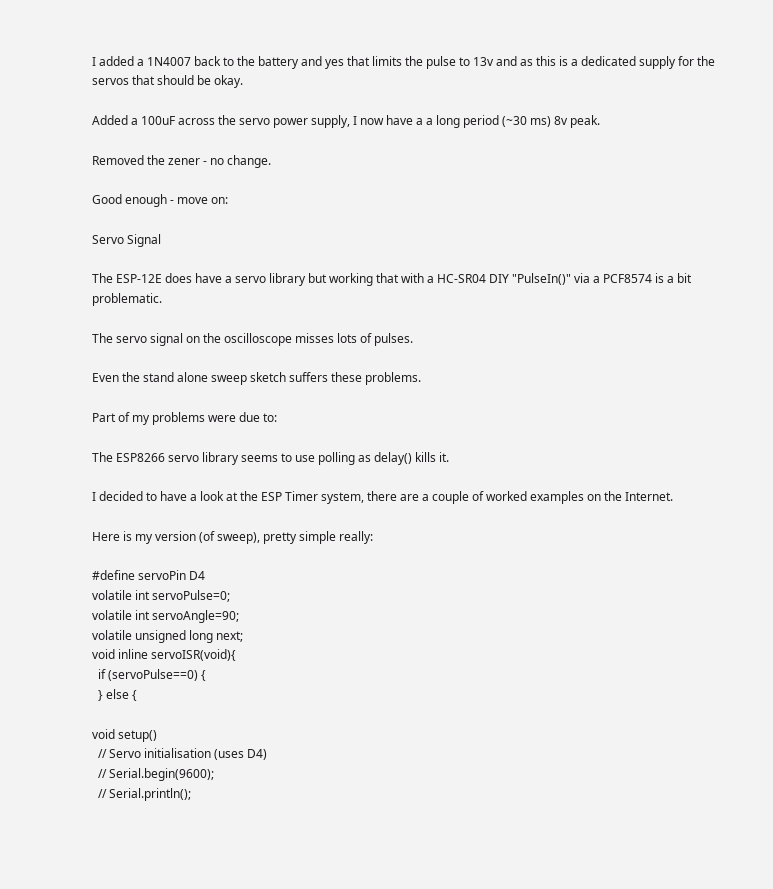I added a 1N4007 back to the battery and yes that limits the pulse to 13v and as this is a dedicated supply for the servos that should be okay.

Added a 100uF across the servo power supply, I now have a a long period (~30 ms) 8v peak.

Removed the zener - no change.

Good enough - move on:

Servo Signal

The ESP-12E does have a servo library but working that with a HC-SR04 DIY "PulseIn()" via a PCF8574 is a bit problematic.

The servo signal on the oscilloscope misses lots of pulses.

Even the stand alone sweep sketch suffers these problems.

Part of my problems were due to:

The ESP8266 servo library seems to use polling as delay() kills it.

I decided to have a look at the ESP Timer system, there are a couple of worked examples on the Internet.

Here is my version (of sweep), pretty simple really:

#define servoPin D4
volatile int servoPulse=0;
volatile int servoAngle=90;
volatile unsigned long next;
void inline servoISR(void){
  if (servoPulse==0) {
  } else {

void setup()
  // Servo initialisation (uses D4)
  // Serial.begin(9600);
  // Serial.println();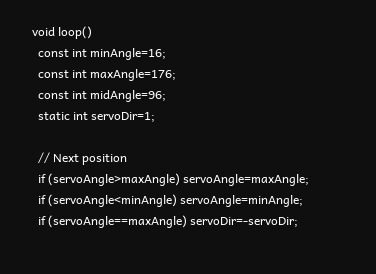void loop()
  const int minAngle=16;
  const int maxAngle=176;
  const int midAngle=96;
  static int servoDir=1;

  // Next position
  if (servoAngle>maxAngle) servoAngle=maxAngle;
  if (servoAngle<minAngle) servoAngle=minAngle;
  if (servoAngle==maxAngle) servoDir=-servoDir;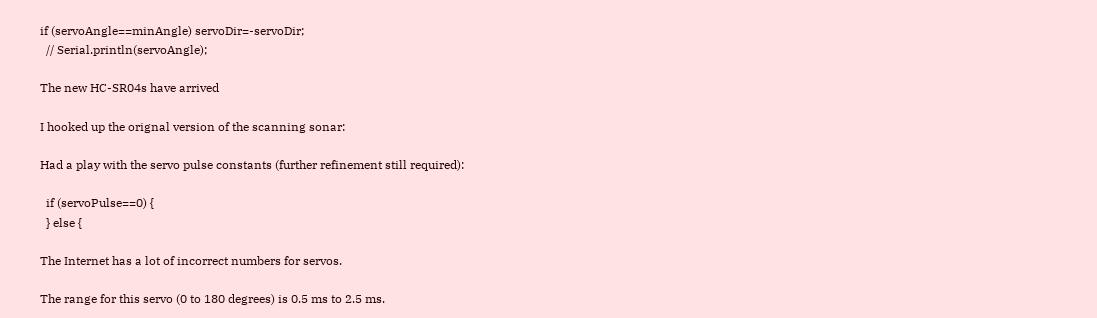if (servoAngle==minAngle) servoDir=-servoDir;
  // Serial.println(servoAngle);

The new HC-SR04s have arrived

I hooked up the orignal version of the scanning sonar:

Had a play with the servo pulse constants (further refinement still required):

  if (servoPulse==0) {
  } else {

The Internet has a lot of incorrect numbers for servos.

The range for this servo (0 to 180 degrees) is 0.5 ms to 2.5 ms.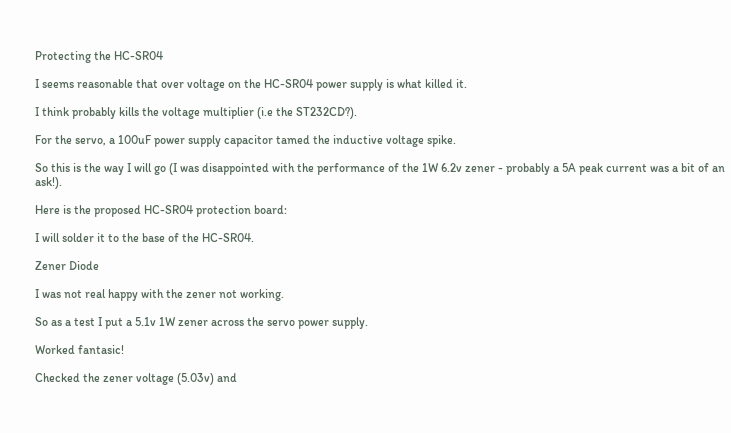Protecting the HC-SR04

I seems reasonable that over voltage on the HC-SR04 power supply is what killed it.

I think probably kills the voltage multiplier (i.e the ST232CD?).

For the servo, a 100uF power supply capacitor tamed the inductive voltage spike.

So this is the way I will go (I was disappointed with the performance of the 1W 6.2v zener - probably a 5A peak current was a bit of an ask!).

Here is the proposed HC-SR04 protection board:

I will solder it to the base of the HC-SR04.

Zener Diode

I was not real happy with the zener not working.

So as a test I put a 5.1v 1W zener across the servo power supply.

Worked fantasic!

Checked the zener voltage (5.03v) and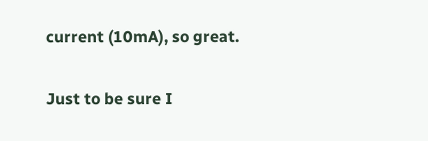current (10mA), so great.

Just to be sure I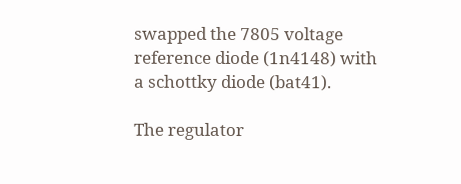swapped the 7805 voltage reference diode (1n4148) with a schottky diode (bat41).

The regulator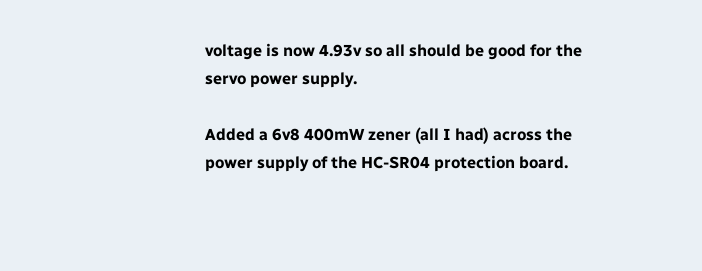voltage is now 4.93v so all should be good for the servo power supply.

Added a 6v8 400mW zener (all I had) across the power supply of the HC-SR04 protection board.